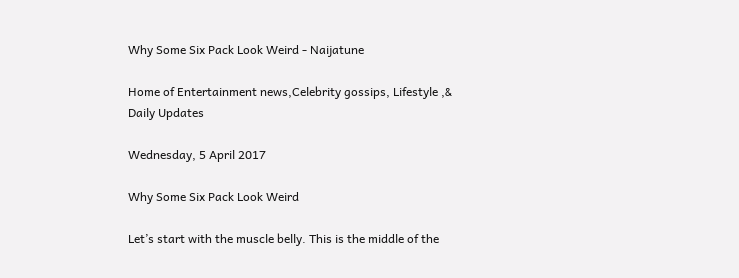Why Some Six Pack Look Weird - Naijatune

Home of Entertainment news,Celebrity gossips, Lifestyle ,& Daily Updates

Wednesday, 5 April 2017

Why Some Six Pack Look Weird

Let’s start with the muscle belly. This is the middle of the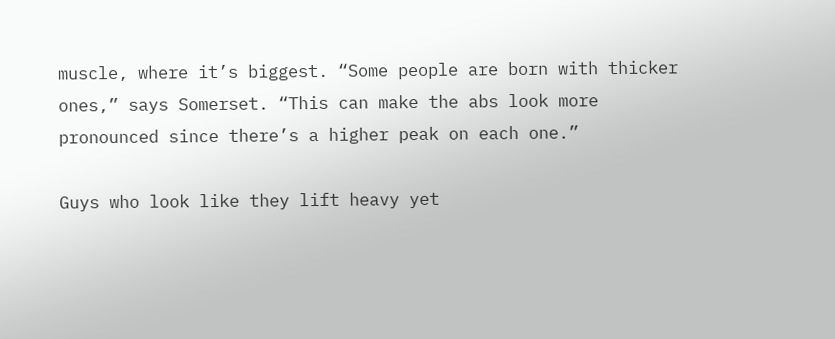muscle, where it’s biggest. “Some people are born with thicker ones,” says Somerset. “This can make the abs look more pronounced since there’s a higher peak on each one.”

Guys who look like they lift heavy yet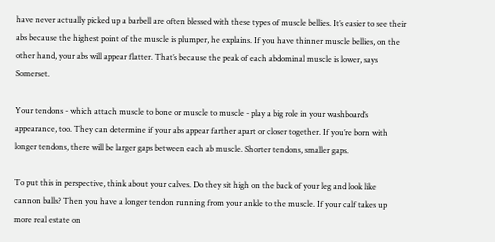have never actually picked up a barbell are often blessed with these types of muscle bellies. It’s easier to see their abs because the highest point of the muscle is plumper, he explains. If you have thinner muscle bellies, on the other hand, your abs will appear flatter. That’s because the peak of each abdominal muscle is lower, says Somerset.

Your tendons - which attach muscle to bone or muscle to muscle - play a big role in your washboard’s appearance, too. They can determine if your abs appear farther apart or closer together. If you’re born with longer tendons, there will be larger gaps between each ab muscle. Shorter tendons, smaller gaps.

To put this in perspective, think about your calves. Do they sit high on the back of your leg and look like cannon balls? Then you have a longer tendon running from your ankle to the muscle. If your calf takes up more real estate on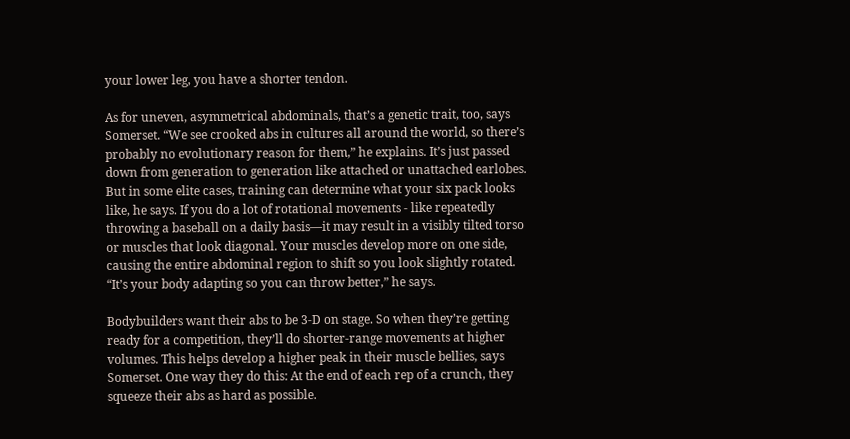your lower leg, you have a shorter tendon.

As for uneven, asymmetrical abdominals, that’s a genetic trait, too, says Somerset. “We see crooked abs in cultures all around the world, so there’s probably no evolutionary reason for them,” he explains. It’s just passed down from generation to generation like attached or unattached earlobes.
But in some elite cases, training can determine what your six pack looks like, he says. If you do a lot of rotational movements - like repeatedly throwing a baseball on a daily basis—it may result in a visibly tilted torso or muscles that look diagonal. Your muscles develop more on one side, causing the entire abdominal region to shift so you look slightly rotated. “It’s your body adapting so you can throw better,” he says.

Bodybuilders want their abs to be 3-D on stage. So when they’re getting ready for a competition, they’ll do shorter-range movements at higher volumes. This helps develop a higher peak in their muscle bellies, says Somerset. One way they do this: At the end of each rep of a crunch, they squeeze their abs as hard as possible.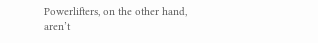Powerlifters, on the other hand, aren’t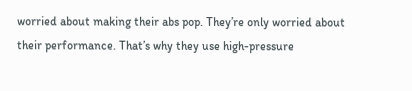worried about making their abs pop. They’re only worried about their performance. That’s why they use high-pressure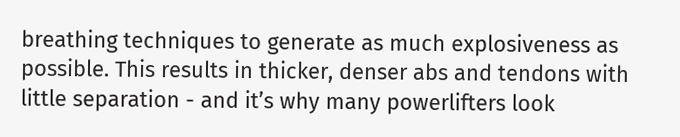breathing techniques to generate as much explosiveness as possible. This results in thicker, denser abs and tendons with little separation - and it’s why many powerlifters look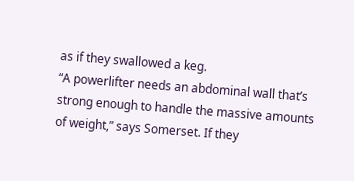as if they swallowed a keg.
“A powerlifter needs an abdominal wall that’s strong enough to handle the massive amounts of weight,” says Somerset. If they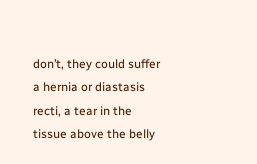don’t, they could suffer a hernia or diastasis recti, a tear in the tissue above the belly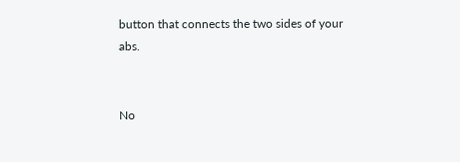button that connects the two sides of your abs.


No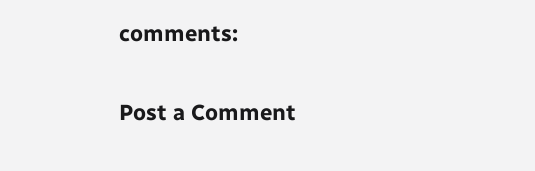comments:

Post a Comment